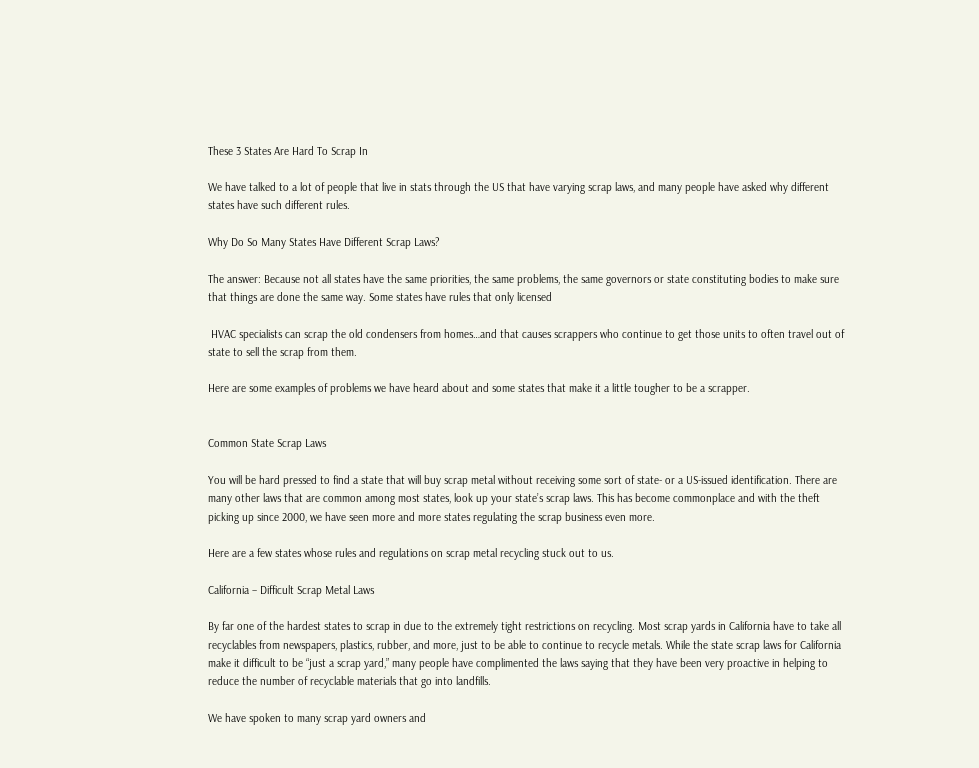These 3 States Are Hard To Scrap In

We have talked to a lot of people that live in stats through the US that have varying scrap laws, and many people have asked why different states have such different rules.

Why Do So Many States Have Different Scrap Laws?

The answer: Because not all states have the same priorities, the same problems, the same governors or state constituting bodies to make sure that things are done the same way. Some states have rules that only licensed

 HVAC specialists can scrap the old condensers from homes…and that causes scrappers who continue to get those units to often travel out of state to sell the scrap from them.

Here are some examples of problems we have heard about and some states that make it a little tougher to be a scrapper.


Common State Scrap Laws

You will be hard pressed to find a state that will buy scrap metal without receiving some sort of state- or a US-issued identification. There are many other laws that are common among most states, look up your state’s scrap laws. This has become commonplace and with the theft picking up since 2000, we have seen more and more states regulating the scrap business even more.

Here are a few states whose rules and regulations on scrap metal recycling stuck out to us.

California – Difficult Scrap Metal Laws

By far one of the hardest states to scrap in due to the extremely tight restrictions on recycling. Most scrap yards in California have to take all recyclables from newspapers, plastics, rubber, and more, just to be able to continue to recycle metals. While the state scrap laws for California make it difficult to be “just a scrap yard,” many people have complimented the laws saying that they have been very proactive in helping to reduce the number of recyclable materials that go into landfills.

We have spoken to many scrap yard owners and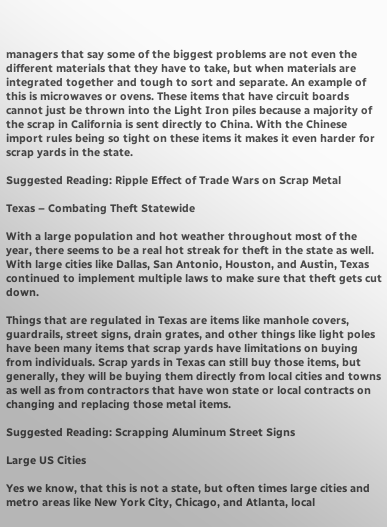managers that say some of the biggest problems are not even the different materials that they have to take, but when materials are integrated together and tough to sort and separate. An example of this is microwaves or ovens. These items that have circuit boards cannot just be thrown into the Light Iron piles because a majority of the scrap in California is sent directly to China. With the Chinese import rules being so tight on these items it makes it even harder for scrap yards in the state.

Suggested Reading: Ripple Effect of Trade Wars on Scrap Metal

Texas – Combating Theft Statewide

With a large population and hot weather throughout most of the year, there seems to be a real hot streak for theft in the state as well. With large cities like Dallas, San Antonio, Houston, and Austin, Texas continued to implement multiple laws to make sure that theft gets cut down.

Things that are regulated in Texas are items like manhole covers, guardrails, street signs, drain grates, and other things like light poles have been many items that scrap yards have limitations on buying from individuals. Scrap yards in Texas can still buy those items, but generally, they will be buying them directly from local cities and towns as well as from contractors that have won state or local contracts on changing and replacing those metal items.

Suggested Reading: Scrapping Aluminum Street Signs

Large US Cities

Yes we know, that this is not a state, but often times large cities and metro areas like New York City, Chicago, and Atlanta, local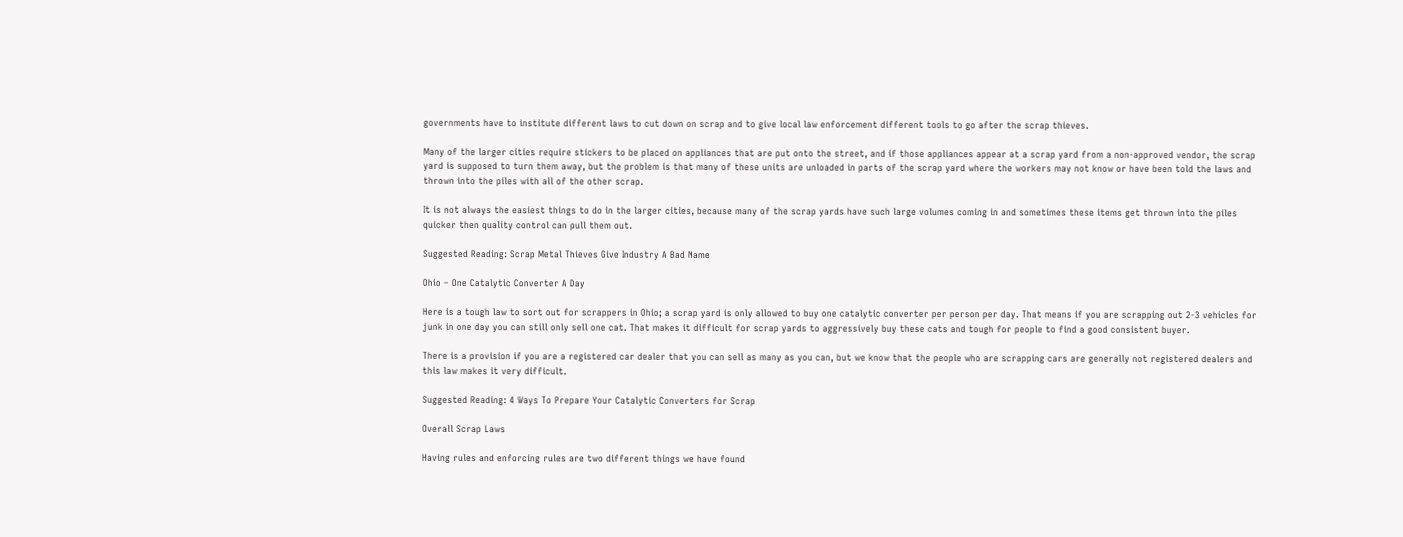governments have to institute different laws to cut down on scrap and to give local law enforcement different tools to go after the scrap thieves.

Many of the larger cities require stickers to be placed on appliances that are put onto the street, and if those appliances appear at a scrap yard from a non-approved vendor, the scrap yard is supposed to turn them away, but the problem is that many of these units are unloaded in parts of the scrap yard where the workers may not know or have been told the laws and thrown into the piles with all of the other scrap.

It is not always the easiest things to do in the larger cities, because many of the scrap yards have such large volumes coming in and sometimes these items get thrown into the piles quicker then quality control can pull them out.

Suggested Reading: Scrap Metal Thieves Give Industry A Bad Name

Ohio – One Catalytic Converter A Day

Here is a tough law to sort out for scrappers in Ohio; a scrap yard is only allowed to buy one catalytic converter per person per day. That means if you are scrapping out 2-3 vehicles for junk in one day you can still only sell one cat. That makes it difficult for scrap yards to aggressively buy these cats and tough for people to find a good consistent buyer.

There is a provision if you are a registered car dealer that you can sell as many as you can, but we know that the people who are scrapping cars are generally not registered dealers and this law makes it very difficult.

Suggested Reading: 4 Ways To Prepare Your Catalytic Converters for Scrap

Overall Scrap Laws

Having rules and enforcing rules are two different things we have found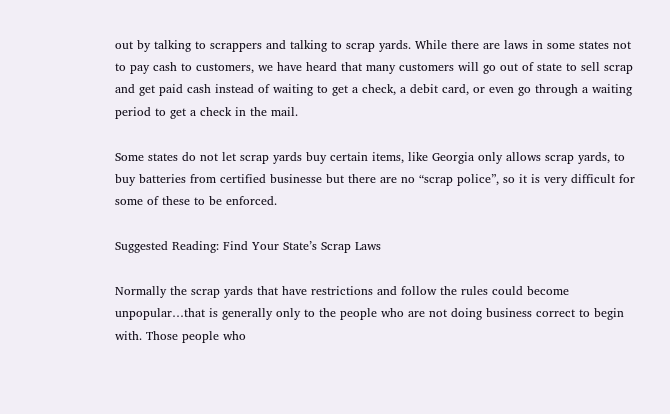out by talking to scrappers and talking to scrap yards. While there are laws in some states not to pay cash to customers, we have heard that many customers will go out of state to sell scrap and get paid cash instead of waiting to get a check, a debit card, or even go through a waiting period to get a check in the mail.

Some states do not let scrap yards buy certain items, like Georgia only allows scrap yards, to buy batteries from certified businesse but there are no “scrap police”, so it is very difficult for some of these to be enforced.

Suggested Reading: Find Your State’s Scrap Laws

Normally the scrap yards that have restrictions and follow the rules could become unpopular…that is generally only to the people who are not doing business correct to begin with. Those people who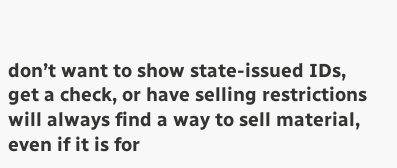don’t want to show state-issued IDs, get a check, or have selling restrictions will always find a way to sell material, even if it is for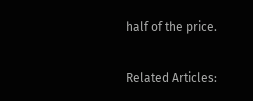half of the price.

Related Articles: